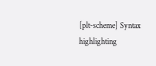[plt-scheme] Syntax highlighting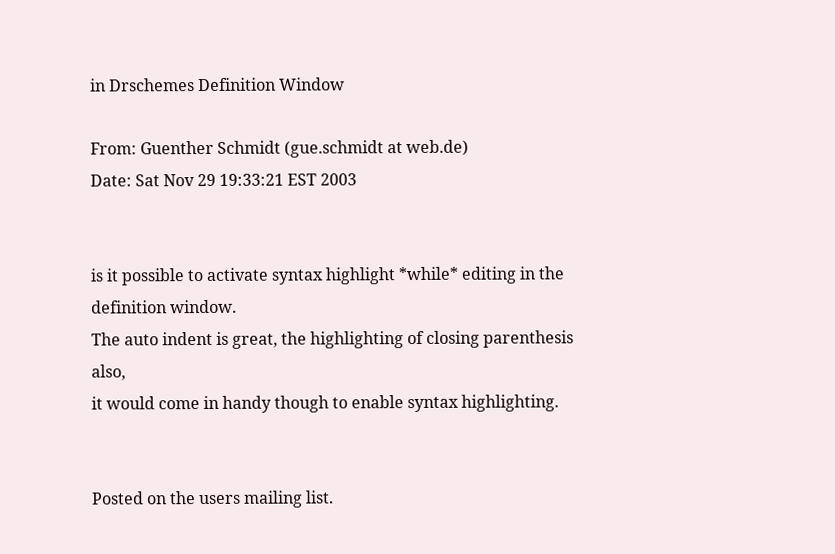in Drschemes Definition Window

From: Guenther Schmidt (gue.schmidt at web.de)
Date: Sat Nov 29 19:33:21 EST 2003


is it possible to activate syntax highlight *while* editing in the
definition window.
The auto indent is great, the highlighting of closing parenthesis also,
it would come in handy though to enable syntax highlighting.


Posted on the users mailing list.